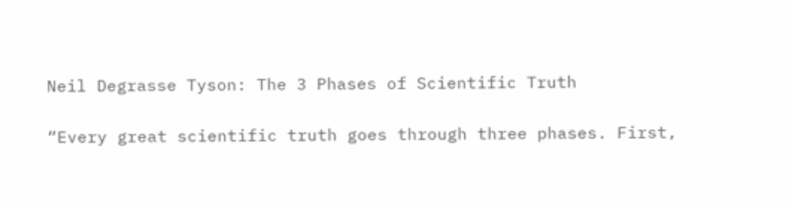Neil Degrasse Tyson: The 3 Phases of Scientific Truth

“Every great scientific truth goes through three phases. First,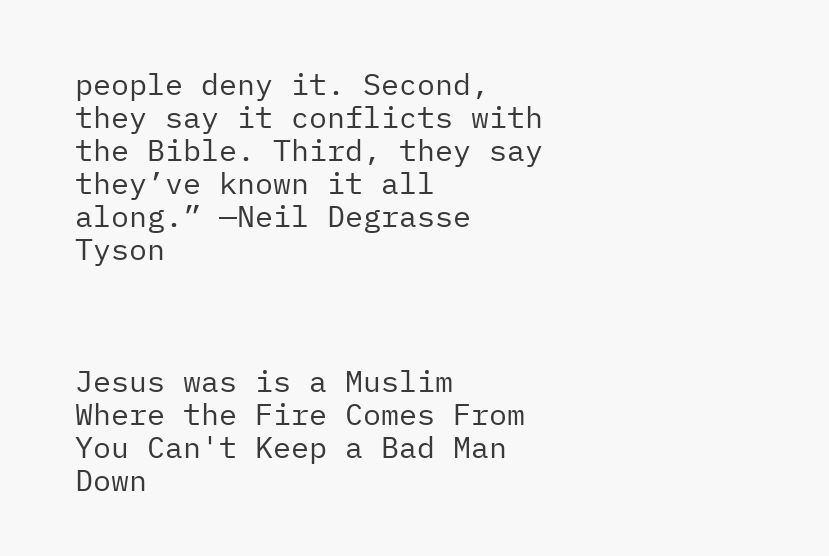people deny it. Second, they say it conflicts with the Bible. Third, they say they’ve known it all along.” —Neil Degrasse Tyson



Jesus was is a Muslim
Where the Fire Comes From
You Can't Keep a Bad Man Down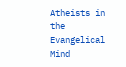Atheists in the Evangelical Mind